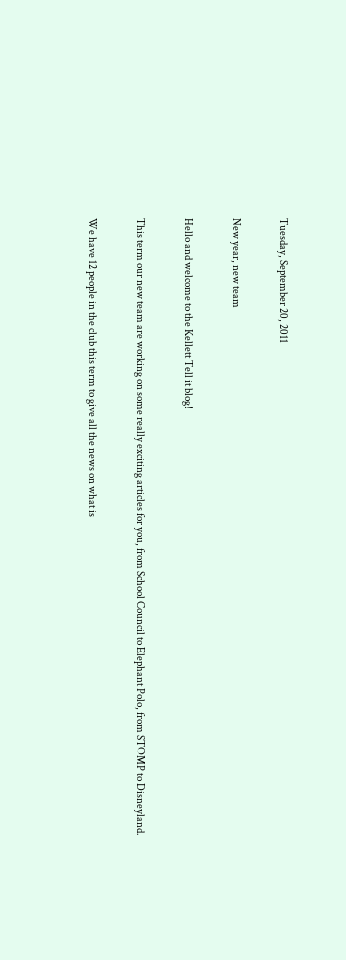Tuesday, September 20, 2011

New year, new team

Hello and welcome to the Kellett Tell it blog!

This term our new team are working on some really exciting articles for you, from School Council to Elephant Polo, from STOMP to Disneyland.

We have 12 people in the club this term to give all the news on what is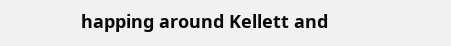happing around Kellett and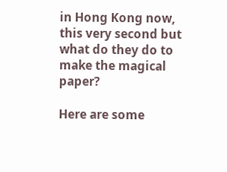in Hong Kong now, this very second but what do they do to make the magical paper?

Here are some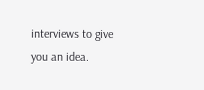interviews to give you an idea.